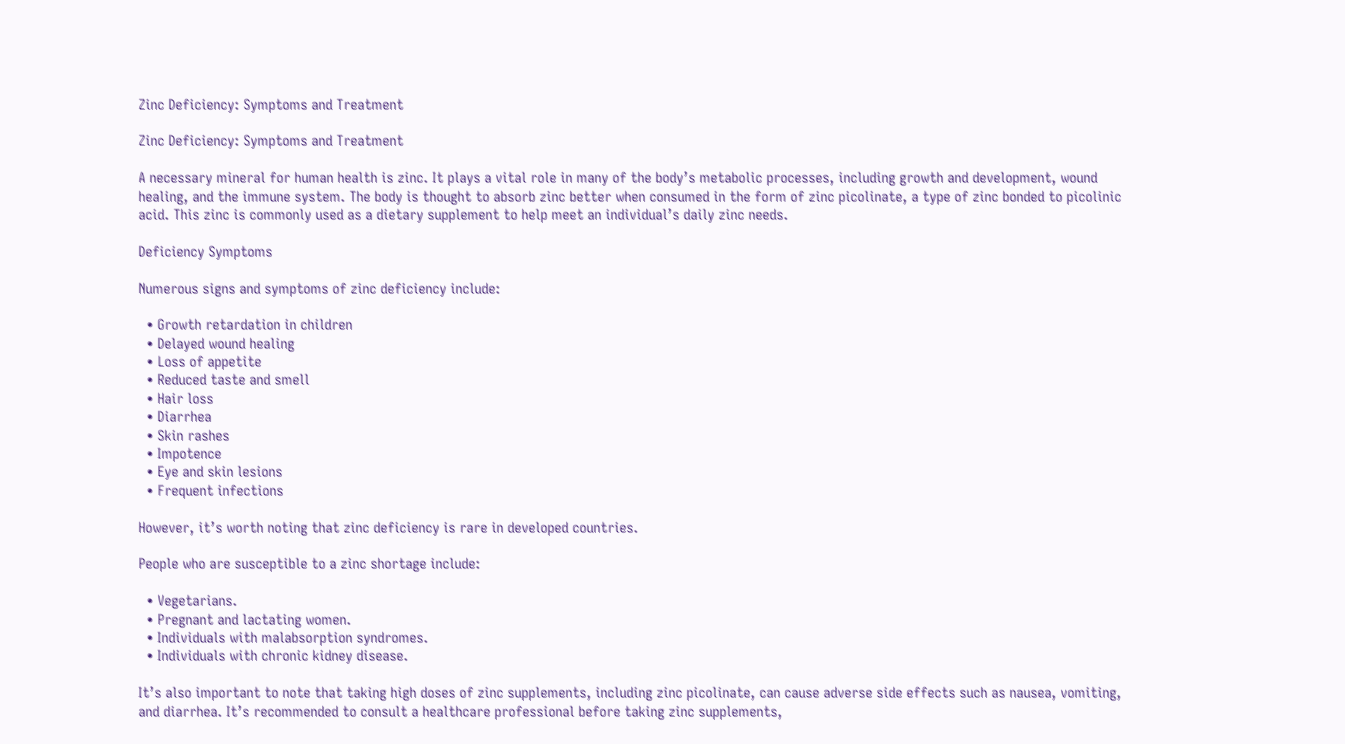Zinc Deficiency: Symptoms and Treatment

Zinc Deficiency: Symptoms and Treatment

A necessary mineral for human health is zinc. It plays a vital role in many of the body’s metabolic processes, including growth and development, wound healing, and the immune system. The body is thought to absorb zinc better when consumed in the form of zinc picolinate, a type of zinc bonded to picolinic acid. This zinc is commonly used as a dietary supplement to help meet an individual’s daily zinc needs.

Deficiency Symptoms

Numerous signs and symptoms of zinc deficiency include:

  • Growth retardation in children
  • Delayed wound healing
  • Loss of appetite
  • Reduced taste and smell
  • Hair loss
  • Diarrhea
  • Skin rashes
  • Impotence
  • Eye and skin lesions
  • Frequent infections

However, it’s worth noting that zinc deficiency is rare in developed countries.

People who are susceptible to a zinc shortage include:

  • Vegetarians.
  • Pregnant and lactating women.
  • Individuals with malabsorption syndromes.
  • Individuals with chronic kidney disease.

It’s also important to note that taking high doses of zinc supplements, including zinc picolinate, can cause adverse side effects such as nausea, vomiting, and diarrhea. It’s recommended to consult a healthcare professional before taking zinc supplements,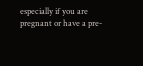especially if you are pregnant or have a pre-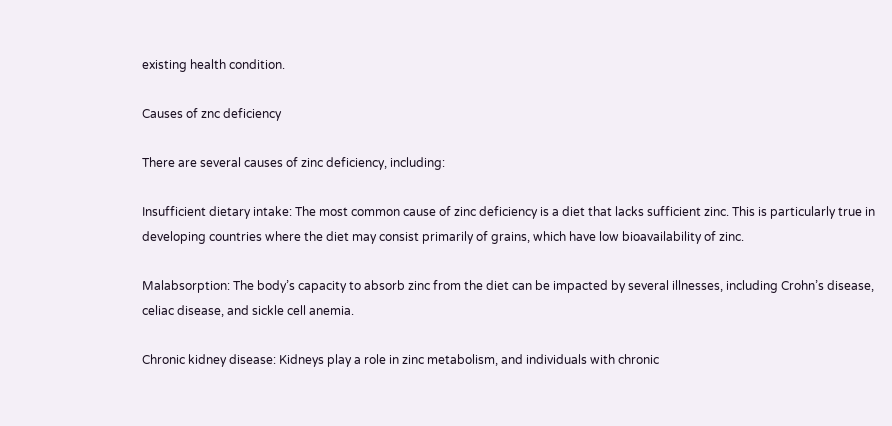existing health condition.

Causes of znc deficiency

There are several causes of zinc deficiency, including:

Insufficient dietary intake: The most common cause of zinc deficiency is a diet that lacks sufficient zinc. This is particularly true in developing countries where the diet may consist primarily of grains, which have low bioavailability of zinc.

Malabsorption: The body’s capacity to absorb zinc from the diet can be impacted by several illnesses, including Crohn’s disease, celiac disease, and sickle cell anemia.

Chronic kidney disease: Kidneys play a role in zinc metabolism, and individuals with chronic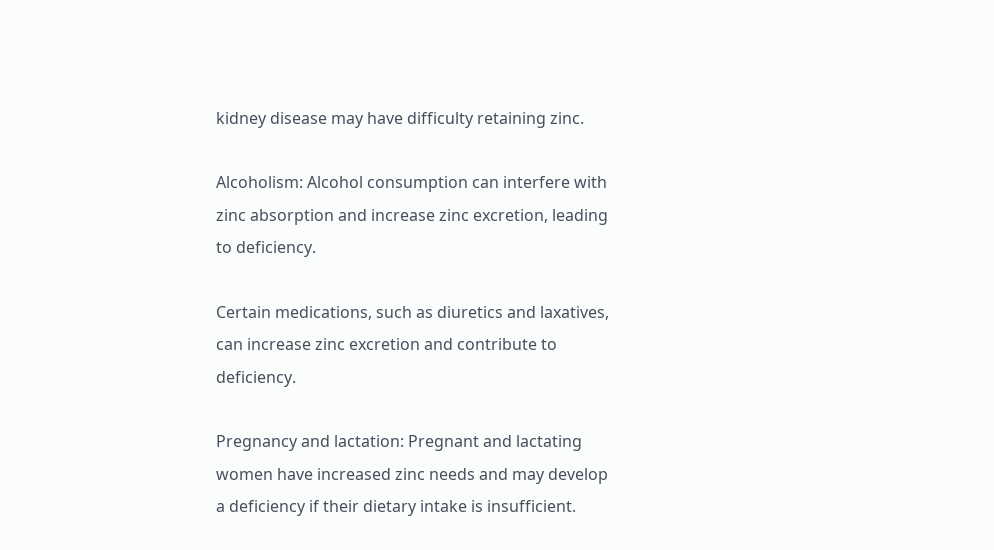kidney disease may have difficulty retaining zinc.

Alcoholism: Alcohol consumption can interfere with zinc absorption and increase zinc excretion, leading to deficiency.

Certain medications, such as diuretics and laxatives, can increase zinc excretion and contribute to deficiency.

Pregnancy and lactation: Pregnant and lactating women have increased zinc needs and may develop a deficiency if their dietary intake is insufficient.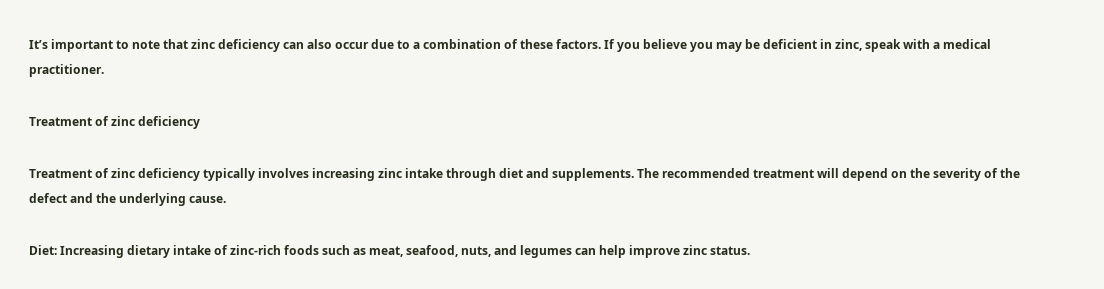It’s important to note that zinc deficiency can also occur due to a combination of these factors. If you believe you may be deficient in zinc, speak with a medical practitioner.

Treatment of zinc deficiency

Treatment of zinc deficiency typically involves increasing zinc intake through diet and supplements. The recommended treatment will depend on the severity of the defect and the underlying cause.

Diet: Increasing dietary intake of zinc-rich foods such as meat, seafood, nuts, and legumes can help improve zinc status.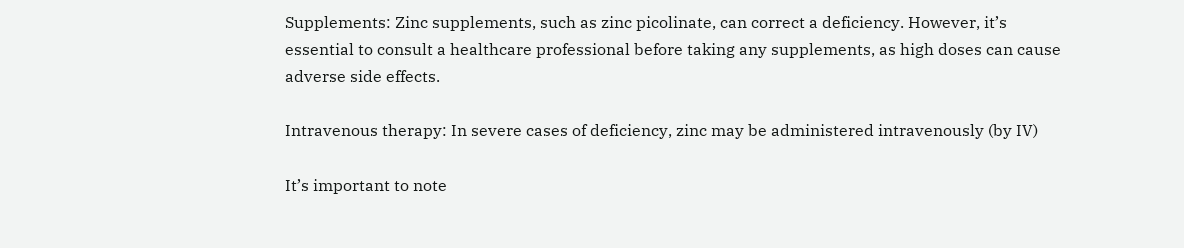Supplements: Zinc supplements, such as zinc picolinate, can correct a deficiency. However, it’s essential to consult a healthcare professional before taking any supplements, as high doses can cause adverse side effects.

Intravenous therapy: In severe cases of deficiency, zinc may be administered intravenously (by IV)

It’s important to note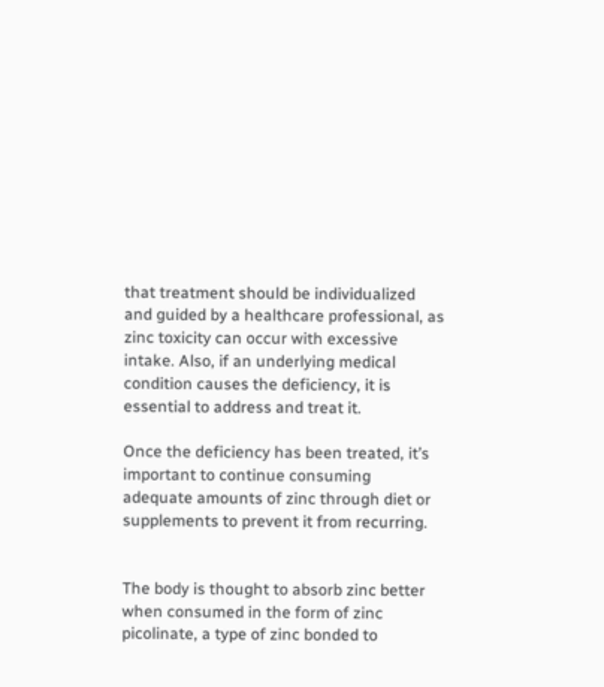that treatment should be individualized and guided by a healthcare professional, as zinc toxicity can occur with excessive intake. Also, if an underlying medical condition causes the deficiency, it is essential to address and treat it.

Once the deficiency has been treated, it’s important to continue consuming adequate amounts of zinc through diet or supplements to prevent it from recurring.


The body is thought to absorb zinc better when consumed in the form of zinc picolinate, a type of zinc bonded to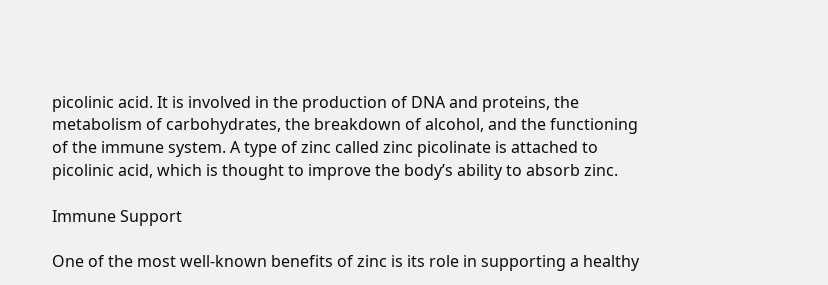picolinic acid. It is involved in the production of DNA and proteins, the metabolism of carbohydrates, the breakdown of alcohol, and the functioning of the immune system. A type of zinc called zinc picolinate is attached to picolinic acid, which is thought to improve the body’s ability to absorb zinc.

Immune Support

One of the most well-known benefits of zinc is its role in supporting a healthy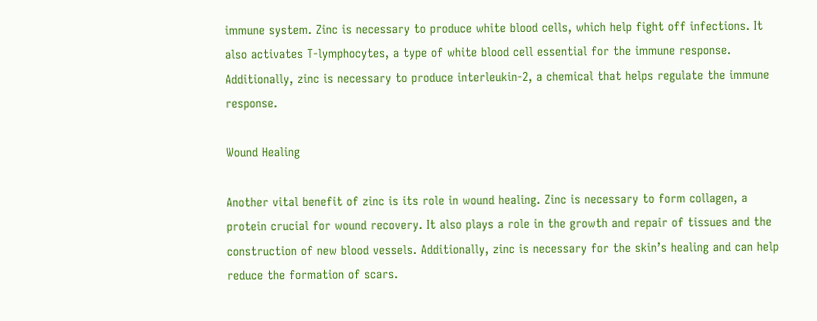immune system. Zinc is necessary to produce white blood cells, which help fight off infections. It also activates T-lymphocytes, a type of white blood cell essential for the immune response. Additionally, zinc is necessary to produce interleukin-2, a chemical that helps regulate the immune response.

Wound Healing

Another vital benefit of zinc is its role in wound healing. Zinc is necessary to form collagen, a protein crucial for wound recovery. It also plays a role in the growth and repair of tissues and the construction of new blood vessels. Additionally, zinc is necessary for the skin’s healing and can help reduce the formation of scars.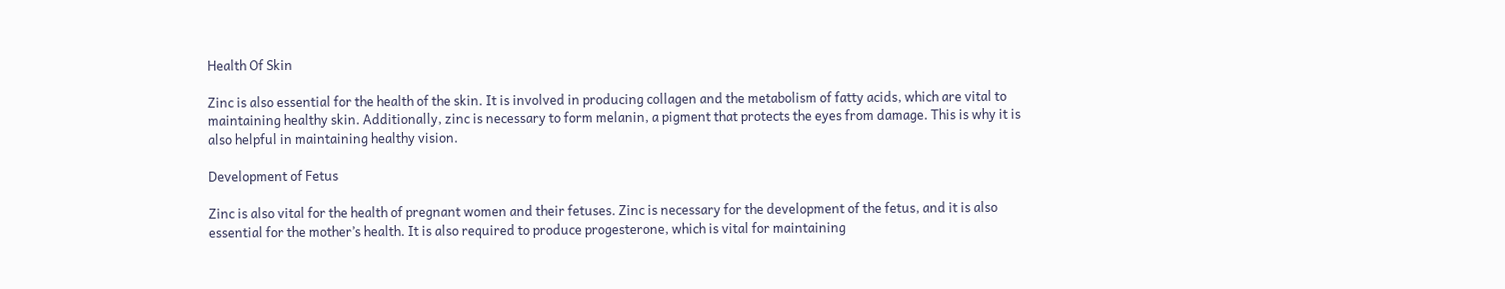Health Of Skin

Zinc is also essential for the health of the skin. It is involved in producing collagen and the metabolism of fatty acids, which are vital to maintaining healthy skin. Additionally, zinc is necessary to form melanin, a pigment that protects the eyes from damage. This is why it is also helpful in maintaining healthy vision.

Development of Fetus

Zinc is also vital for the health of pregnant women and their fetuses. Zinc is necessary for the development of the fetus, and it is also essential for the mother’s health. It is also required to produce progesterone, which is vital for maintaining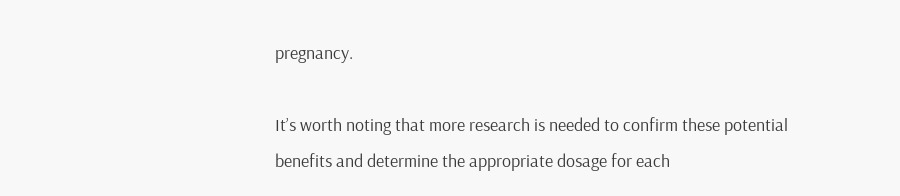pregnancy.

It’s worth noting that more research is needed to confirm these potential benefits and determine the appropriate dosage for each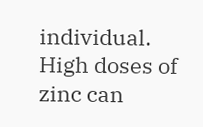individual. High doses of zinc can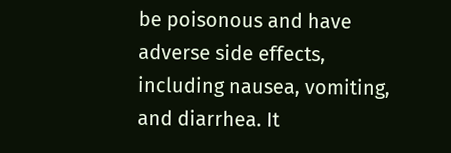be poisonous and have adverse side effects, including nausea, vomiting, and diarrhea. It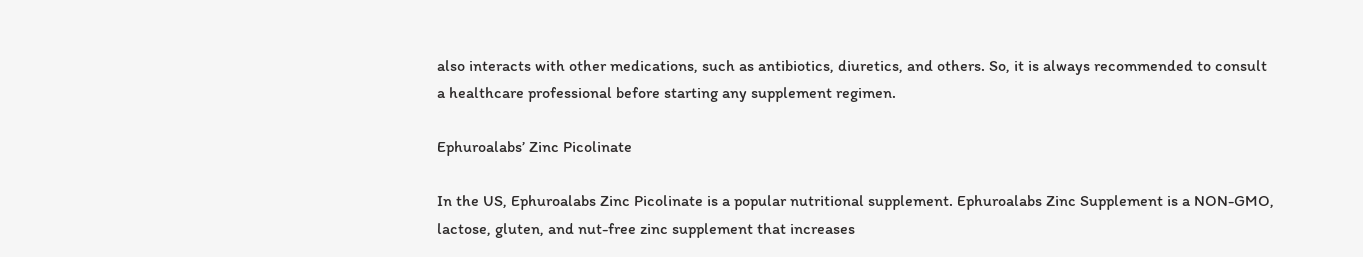also interacts with other medications, such as antibiotics, diuretics, and others. So, it is always recommended to consult a healthcare professional before starting any supplement regimen.

Ephuroalabs’ Zinc Picolinate

In the US, Ephuroalabs Zinc Picolinate is a popular nutritional supplement. Ephuroalabs Zinc Supplement is a NON-GMO, lactose, gluten, and nut-free zinc supplement that increases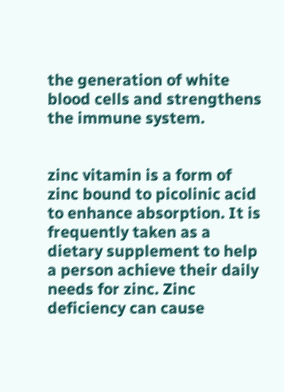the generation of white blood cells and strengthens the immune system.


zinc vitamin is a form of zinc bound to picolinic acid to enhance absorption. It is frequently taken as a dietary supplement to help a person achieve their daily needs for zinc. Zinc deficiency can cause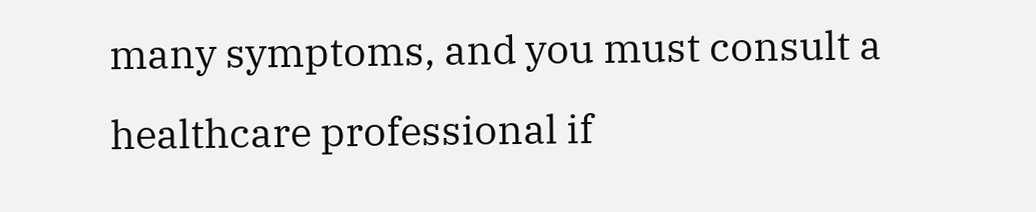many symptoms, and you must consult a healthcare professional if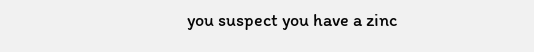you suspect you have a zinc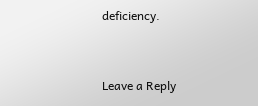deficiency.


Leave a Reply